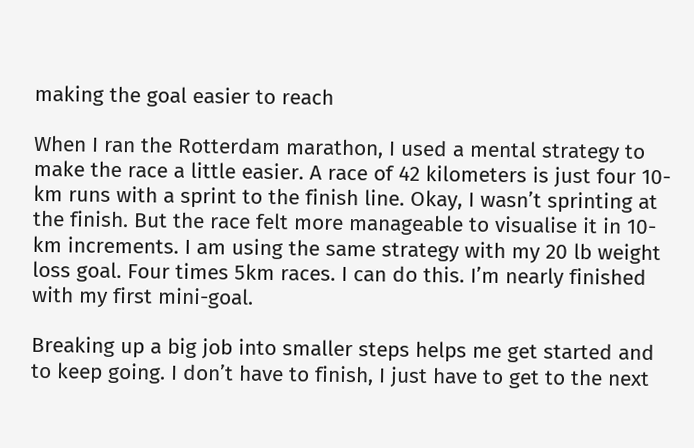making the goal easier to reach

When I ran the Rotterdam marathon, I used a mental strategy to make the race a little easier. A race of 42 kilometers is just four 10-km runs with a sprint to the finish line. Okay, I wasn’t sprinting at the finish. But the race felt more manageable to visualise it in 10-km increments. I am using the same strategy with my 20 lb weight loss goal. Four times 5km races. I can do this. I’m nearly finished with my first mini-goal.

Breaking up a big job into smaller steps helps me get started and to keep going. I don’t have to finish, I just have to get to the next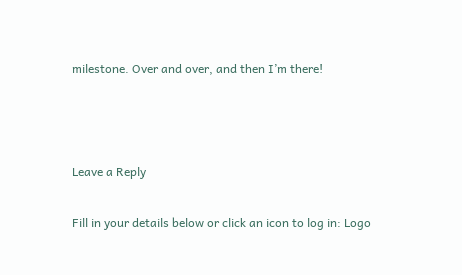milestone. Over and over, and then I’m there!



Leave a Reply

Fill in your details below or click an icon to log in: Logo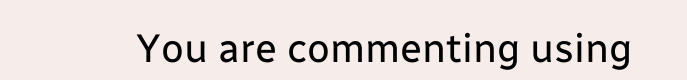You are commenting using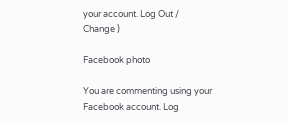your account. Log Out /  Change )

Facebook photo

You are commenting using your Facebook account. Log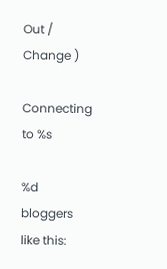Out /  Change )

Connecting to %s

%d bloggers like this: